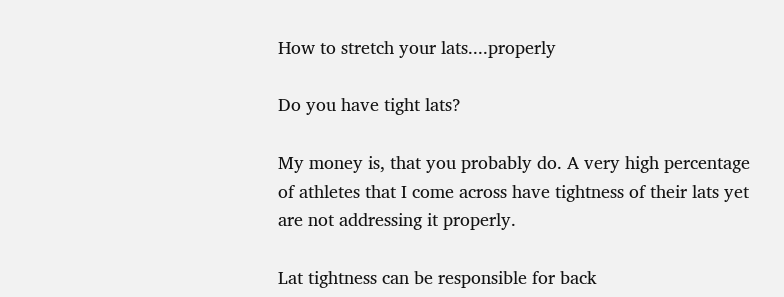How to stretch your lats....properly

Do you have tight lats?

My money is, that you probably do. A very high percentage of athletes that I come across have tightness of their lats yet are not addressing it properly.

Lat tightness can be responsible for back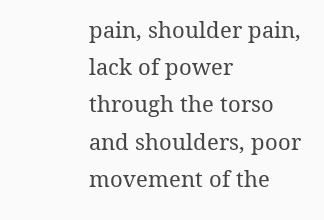pain, shoulder pain, lack of power through the torso and shoulders, poor movement of the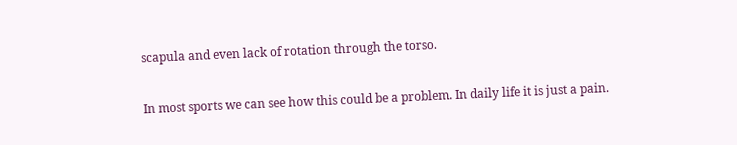scapula and even lack of rotation through the torso.

In most sports we can see how this could be a problem. In daily life it is just a pain.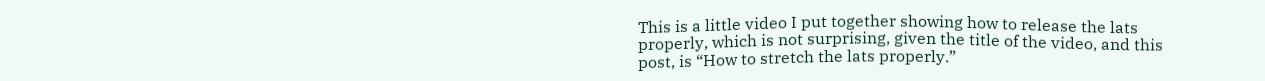This is a little video I put together showing how to release the lats properly, which is not surprising, given the title of the video, and this post, is “How to stretch the lats properly.”